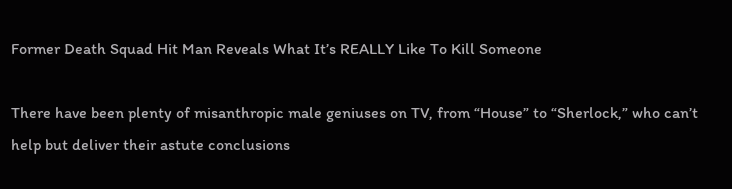Former Death Squad Hit Man Reveals What It’s REALLY Like To Kill Someone

There have been plenty of misanthropic male geniuses on TV, from “House” to “Sherlock,” who can’t help but deliver their astute conclusions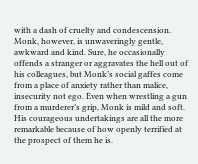with a dash of cruelty and condescension. Monk, however, is unwaveringly gentle, awkward and kind. Sure, he occasionally offends a stranger or aggravates the hell out of his colleagues, but Monk’s social gaffes come from a place of anxiety rather than malice, insecurity not ego. Even when wrestling a gun from a murderer’s grip, Monk is mild and soft. His courageous undertakings are all the more remarkable because of how openly terrified at the prospect of them he is.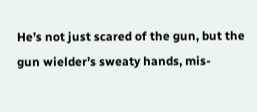He’s not just scared of the gun, but the gun wielder’s sweaty hands, mis-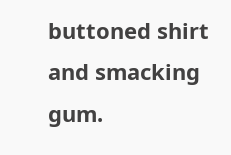buttoned shirt and smacking gum.